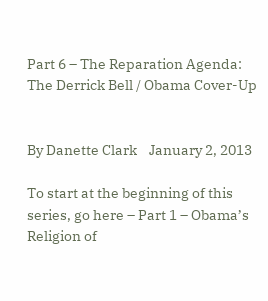Part 6 – The Reparation Agenda: The Derrick Bell / Obama Cover-Up


By Danette Clark    January 2, 2013

To start at the beginning of this series, go here – Part 1 – Obama’s Religion of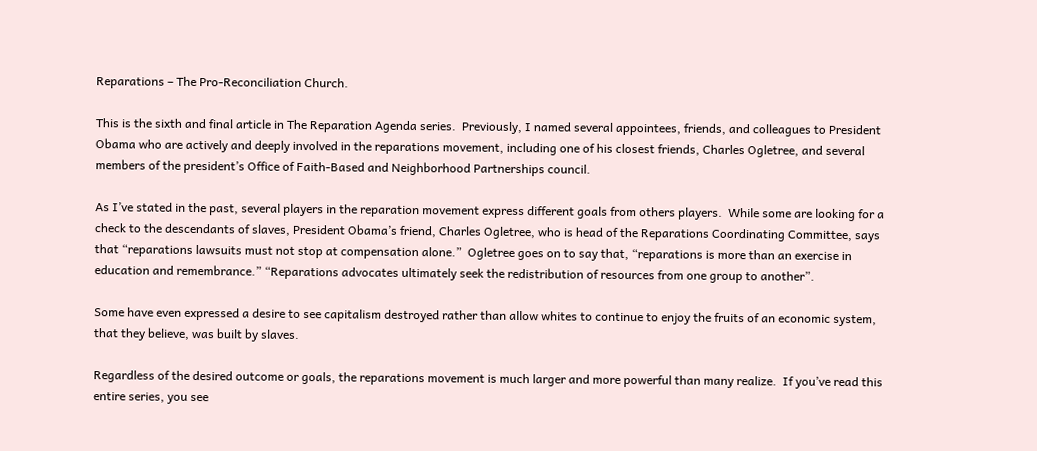Reparations – The Pro-Reconciliation Church.

This is the sixth and final article in The Reparation Agenda series.  Previously, I named several appointees, friends, and colleagues to President Obama who are actively and deeply involved in the reparations movement, including one of his closest friends, Charles Ogletree, and several members of the president’s Office of Faith-Based and Neighborhood Partnerships council.

As I’ve stated in the past, several players in the reparation movement express different goals from others players.  While some are looking for a check to the descendants of slaves, President Obama’s friend, Charles Ogletree, who is head of the Reparations Coordinating Committee, says that “reparations lawsuits must not stop at compensation alone.”  Ogletree goes on to say that, “reparations is more than an exercise in education and remembrance.” “Reparations advocates ultimately seek the redistribution of resources from one group to another”.

Some have even expressed a desire to see capitalism destroyed rather than allow whites to continue to enjoy the fruits of an economic system, that they believe, was built by slaves.

Regardless of the desired outcome or goals, the reparations movement is much larger and more powerful than many realize.  If you’ve read this entire series, you see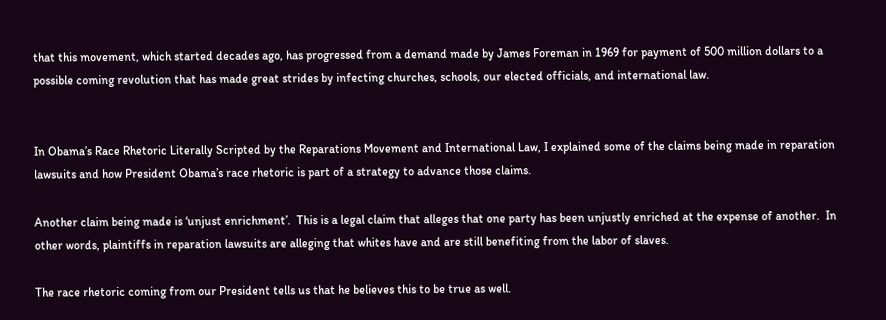that this movement, which started decades ago, has progressed from a demand made by James Foreman in 1969 for payment of 500 million dollars to a possible coming revolution that has made great strides by infecting churches, schools, our elected officials, and international law.


In Obama’s Race Rhetoric Literally Scripted by the Reparations Movement and International Law, I explained some of the claims being made in reparation lawsuits and how President Obama’s race rhetoric is part of a strategy to advance those claims.

Another claim being made is ‘unjust enrichment’.  This is a legal claim that alleges that one party has been unjustly enriched at the expense of another.  In other words, plaintiffs in reparation lawsuits are alleging that whites have and are still benefiting from the labor of slaves.

The race rhetoric coming from our President tells us that he believes this to be true as well.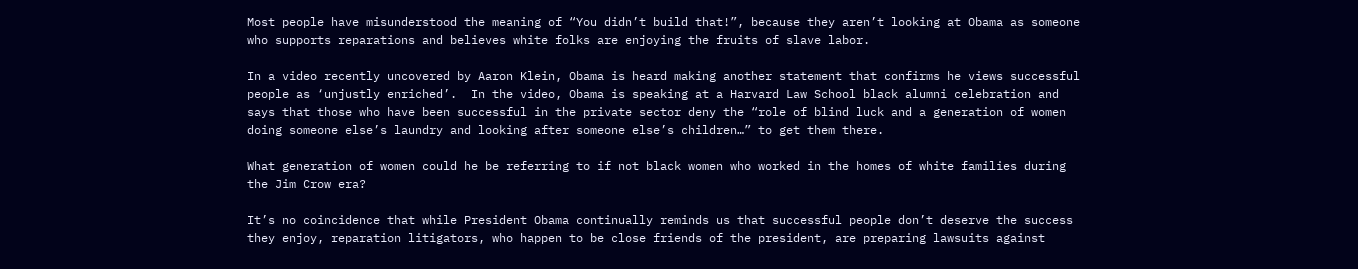Most people have misunderstood the meaning of “You didn’t build that!”, because they aren’t looking at Obama as someone who supports reparations and believes white folks are enjoying the fruits of slave labor.

In a video recently uncovered by Aaron Klein, Obama is heard making another statement that confirms he views successful people as ‘unjustly enriched’.  In the video, Obama is speaking at a Harvard Law School black alumni celebration and says that those who have been successful in the private sector deny the “role of blind luck and a generation of women doing someone else’s laundry and looking after someone else’s children…” to get them there.

What generation of women could he be referring to if not black women who worked in the homes of white families during the Jim Crow era?

It’s no coincidence that while President Obama continually reminds us that successful people don’t deserve the success they enjoy, reparation litigators, who happen to be close friends of the president, are preparing lawsuits against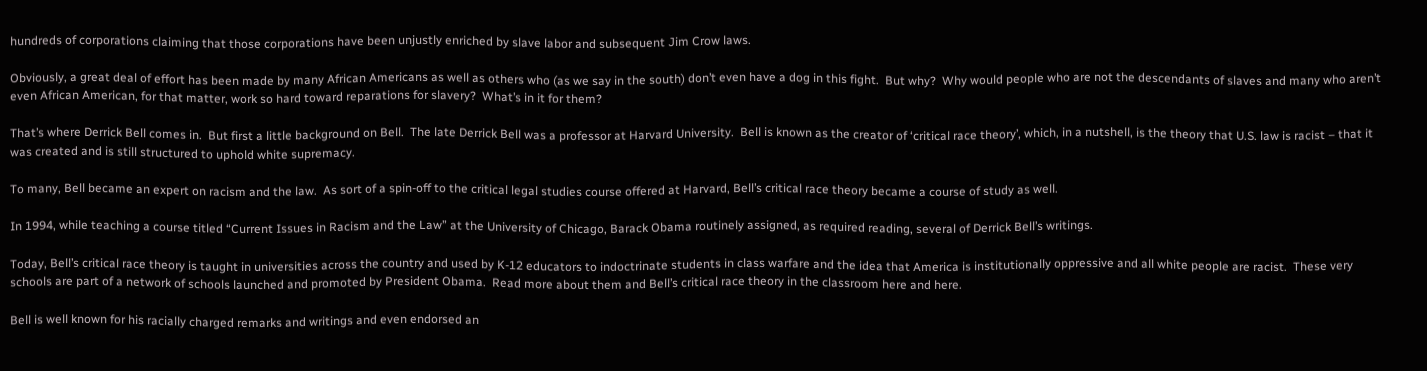hundreds of corporations claiming that those corporations have been unjustly enriched by slave labor and subsequent Jim Crow laws.

Obviously, a great deal of effort has been made by many African Americans as well as others who (as we say in the south) don’t even have a dog in this fight.  But why?  Why would people who are not the descendants of slaves and many who aren’t even African American, for that matter, work so hard toward reparations for slavery?  What’s in it for them?

That’s where Derrick Bell comes in.  But first a little background on Bell.  The late Derrick Bell was a professor at Harvard University.  Bell is known as the creator of ‘critical race theory’, which, in a nutshell, is the theory that U.S. law is racist – that it was created and is still structured to uphold white supremacy.

To many, Bell became an expert on racism and the law.  As sort of a spin-off to the critical legal studies course offered at Harvard, Bell’s critical race theory became a course of study as well.

In 1994, while teaching a course titled “Current Issues in Racism and the Law” at the University of Chicago, Barack Obama routinely assigned, as required reading, several of Derrick Bell’s writings.

Today, Bell’s critical race theory is taught in universities across the country and used by K-12 educators to indoctrinate students in class warfare and the idea that America is institutionally oppressive and all white people are racist.  These very schools are part of a network of schools launched and promoted by President Obama.  Read more about them and Bell’s critical race theory in the classroom here and here.

Bell is well known for his racially charged remarks and writings and even endorsed an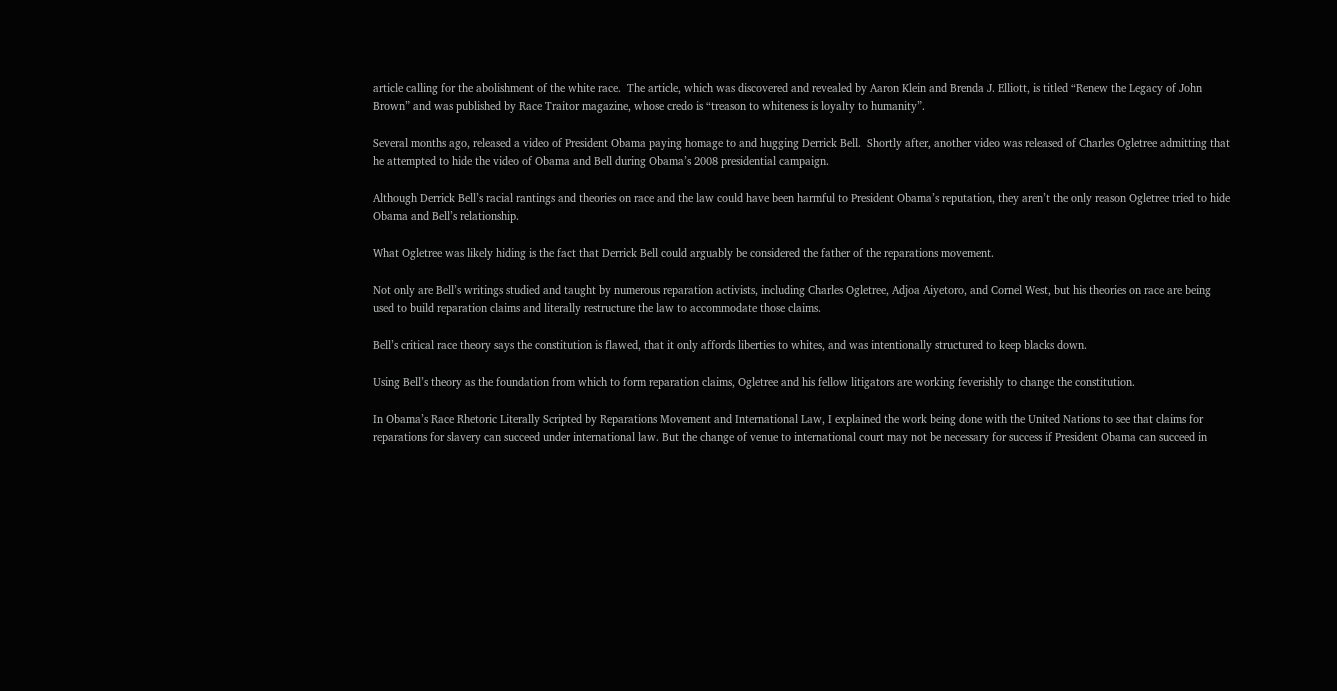article calling for the abolishment of the white race.  The article, which was discovered and revealed by Aaron Klein and Brenda J. Elliott, is titled “Renew the Legacy of John Brown” and was published by Race Traitor magazine, whose credo is “treason to whiteness is loyalty to humanity”.

Several months ago, released a video of President Obama paying homage to and hugging Derrick Bell.  Shortly after, another video was released of Charles Ogletree admitting that he attempted to hide the video of Obama and Bell during Obama’s 2008 presidential campaign.

Although Derrick Bell’s racial rantings and theories on race and the law could have been harmful to President Obama’s reputation, they aren’t the only reason Ogletree tried to hide Obama and Bell’s relationship.

What Ogletree was likely hiding is the fact that Derrick Bell could arguably be considered the father of the reparations movement.

Not only are Bell’s writings studied and taught by numerous reparation activists, including Charles Ogletree, Adjoa Aiyetoro, and Cornel West, but his theories on race are being used to build reparation claims and literally restructure the law to accommodate those claims.

Bell’s critical race theory says the constitution is flawed, that it only affords liberties to whites, and was intentionally structured to keep blacks down.

Using Bell’s theory as the foundation from which to form reparation claims, Ogletree and his fellow litigators are working feverishly to change the constitution.

In Obama’s Race Rhetoric Literally Scripted by Reparations Movement and International Law, I explained the work being done with the United Nations to see that claims for reparations for slavery can succeed under international law. But the change of venue to international court may not be necessary for success if President Obama can succeed in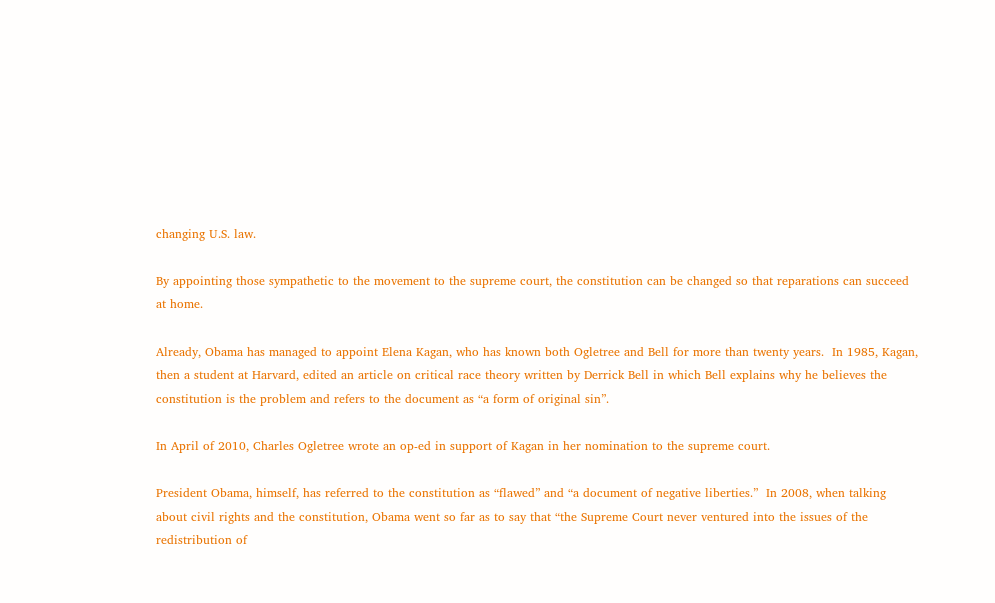changing U.S. law.

By appointing those sympathetic to the movement to the supreme court, the constitution can be changed so that reparations can succeed at home.

Already, Obama has managed to appoint Elena Kagan, who has known both Ogletree and Bell for more than twenty years.  In 1985, Kagan, then a student at Harvard, edited an article on critical race theory written by Derrick Bell in which Bell explains why he believes the constitution is the problem and refers to the document as “a form of original sin”.

In April of 2010, Charles Ogletree wrote an op-ed in support of Kagan in her nomination to the supreme court.

President Obama, himself, has referred to the constitution as “flawed” and “a document of negative liberties.”  In 2008, when talking about civil rights and the constitution, Obama went so far as to say that “the Supreme Court never ventured into the issues of the redistribution of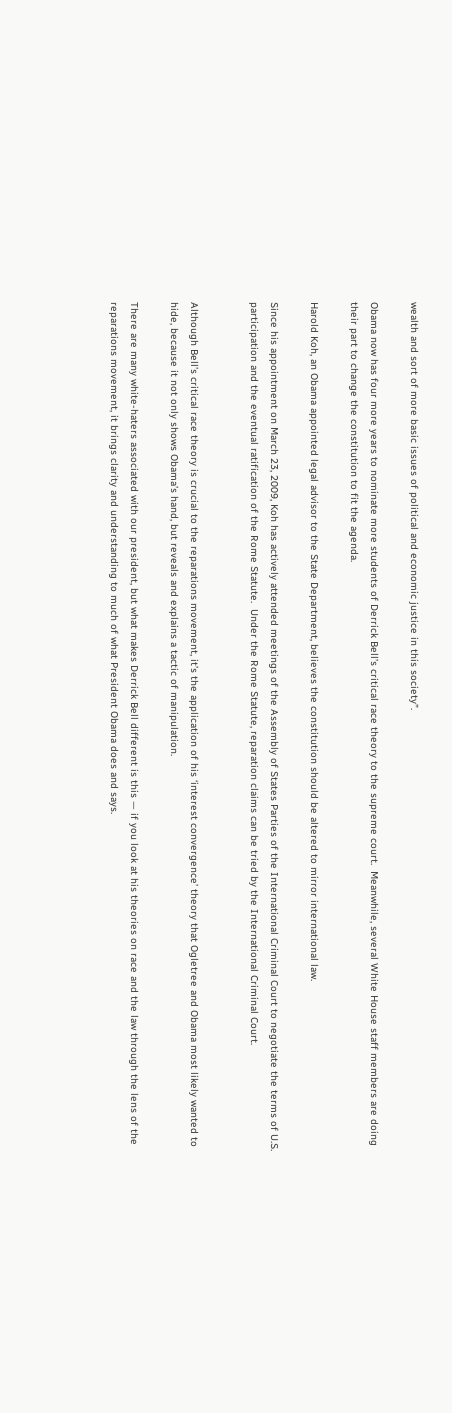wealth and sort of more basic issues of political and economic justice in this society”.

Obama now has four more years to nominate more students of Derrick Bell’s critical race theory to the supreme court.  Meanwhile, several White House staff members are doing their part to change the constitution to fit the agenda.

Harold Koh, an Obama appointed legal advisor to the State Department, believes the constitution should be altered to mirror international law.

Since his appointment on March 23, 2009, Koh has actively attended meetings of the Assembly of States Parties of the International Criminal Court to negotiate the terms of U.S. participation and the eventual ratification of the Rome Statute.  Under the Rome Statute, reparation claims can be tried by the International Criminal Court.


Although Bell’s critical race theory is crucial to the reparations movement, it’s the application of his ‘interest convergence’ theory that Ogletree and Obama most likely wanted to hide, because it not only shows Obama’s hand, but reveals and explains a tactic of manipulation.

There are many white-haters associated with our president, but what makes Derrick Bell different is this — if you look at his theories on race and the law through the lens of the reparations movement, it brings clarity and understanding to much of what President Obama does and says.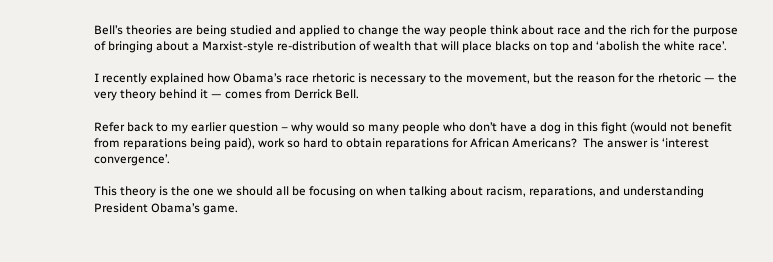Bell’s theories are being studied and applied to change the way people think about race and the rich for the purpose of bringing about a Marxist-style re-distribution of wealth that will place blacks on top and ‘abolish the white race’.

I recently explained how Obama’s race rhetoric is necessary to the movement, but the reason for the rhetoric — the very theory behind it — comes from Derrick Bell.

Refer back to my earlier question – why would so many people who don’t have a dog in this fight (would not benefit from reparations being paid), work so hard to obtain reparations for African Americans?  The answer is ‘interest convergence’.

This theory is the one we should all be focusing on when talking about racism, reparations, and understanding President Obama’s game.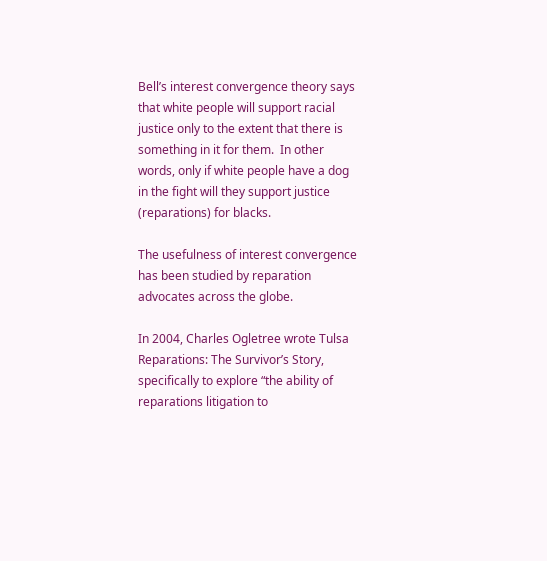Bell’s interest convergence theory says that white people will support racial justice only to the extent that there is something in it for them.  In other words, only if white people have a dog in the fight will they support justice (reparations) for blacks.

The usefulness of interest convergence has been studied by reparation advocates across the globe.

In 2004, Charles Ogletree wrote Tulsa Reparations: The Survivor’s Story, specifically to explore “the ability of reparations litigation to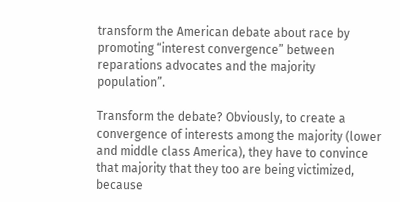transform the American debate about race by promoting “interest convergence” between reparations advocates and the majority population”.

Transform the debate? Obviously, to create a convergence of interests among the majority (lower and middle class America), they have to convince that majority that they too are being victimized, because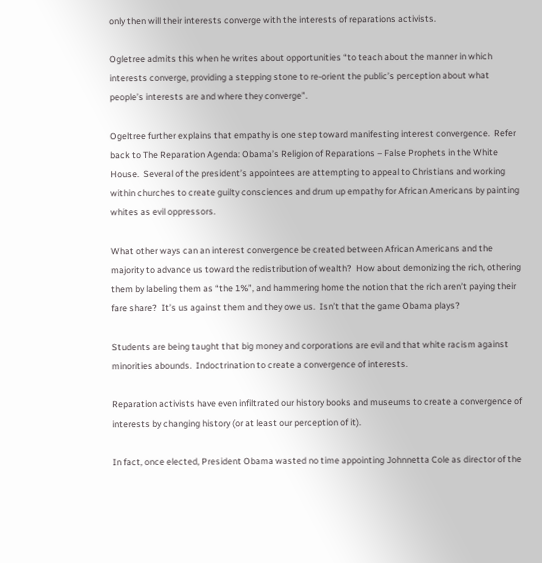only then will their interests converge with the interests of reparations activists.

Ogletree admits this when he writes about opportunities “to teach about the manner in which interests converge, providing a stepping stone to re-orient the public’s perception about what people’s interests are and where they converge”.

Ogeltree further explains that empathy is one step toward manifesting interest convergence.  Refer back to The Reparation Agenda: Obama’s Religion of Reparations – False Prophets in the White House.  Several of the president’s appointees are attempting to appeal to Christians and working within churches to create guilty consciences and drum up empathy for African Americans by painting whites as evil oppressors.

What other ways can an interest convergence be created between African Americans and the majority to advance us toward the redistribution of wealth?  How about demonizing the rich, othering them by labeling them as “the 1%”, and hammering home the notion that the rich aren’t paying their fare share?  It’s us against them and they owe us.  Isn’t that the game Obama plays?

Students are being taught that big money and corporations are evil and that white racism against minorities abounds.  Indoctrination to create a convergence of interests.

Reparation activists have even infiltrated our history books and museums to create a convergence of interests by changing history (or at least our perception of it).

In fact, once elected, President Obama wasted no time appointing Johnnetta Cole as director of the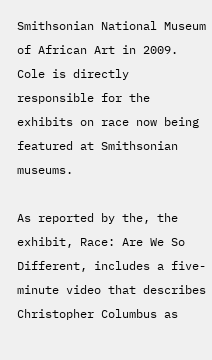Smithsonian National Museum of African Art in 2009.  Cole is directly responsible for the exhibits on race now being featured at Smithsonian museums.

As reported by the, the exhibit, Race: Are We So Different, includes a five-minute video that describes Christopher Columbus as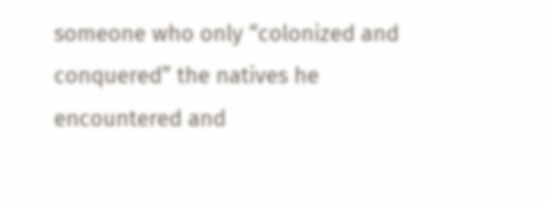someone who only “colonized and conquered” the natives he encountered and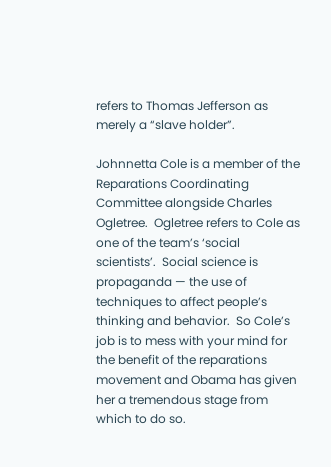refers to Thomas Jefferson as merely a “slave holder”.

Johnnetta Cole is a member of the Reparations Coordinating Committee alongside Charles Ogletree.  Ogletree refers to Cole as one of the team’s ‘social scientists’.  Social science is propaganda — the use of techniques to affect people’s thinking and behavior.  So Cole’s job is to mess with your mind for the benefit of the reparations movement and Obama has given her a tremendous stage from which to do so.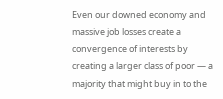Even our downed economy and massive job losses create a convergence of interests by creating a larger class of poor — a majority that might buy in to the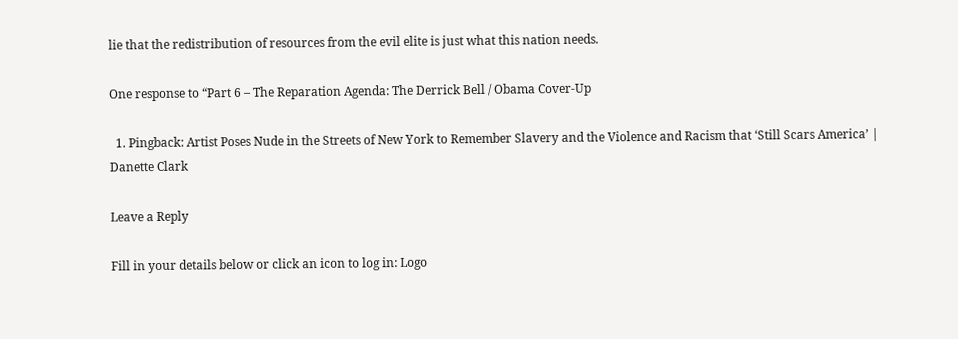lie that the redistribution of resources from the evil elite is just what this nation needs.

One response to “Part 6 – The Reparation Agenda: The Derrick Bell / Obama Cover-Up

  1. Pingback: Artist Poses Nude in the Streets of New York to Remember Slavery and the Violence and Racism that ‘Still Scars America’ | Danette Clark

Leave a Reply

Fill in your details below or click an icon to log in: Logo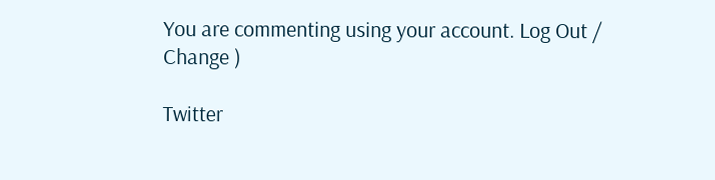You are commenting using your account. Log Out /  Change )

Twitter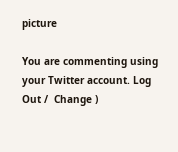picture

You are commenting using your Twitter account. Log Out /  Change )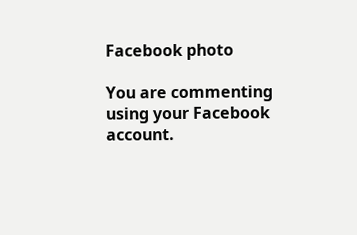Facebook photo

You are commenting using your Facebook account.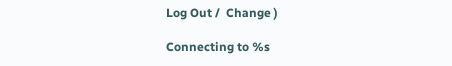Log Out /  Change )

Connecting to %s